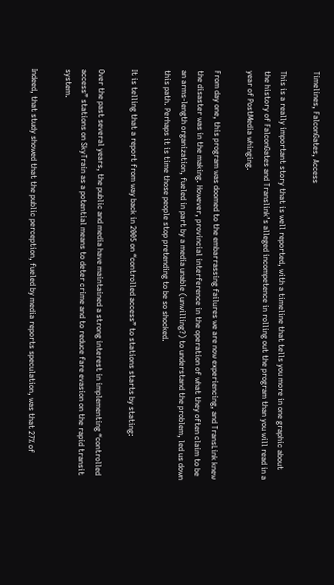Timelines, FalconGates, Access

This is a really important story that is well reported, with a timeline that tells you more in one graphic about the history of FalconGates and Translink’s alleged incompetence in rolling out the program than you will read in a year of PostMedia whinging.

From day one, this program was doomed to the embarrassing failures we are now experiencing, and TransLink knew the disaster was in the making. However, provincial interference in the operation of what they often claim to be an arms-length organization, fueled in part by a media unable (unwilling?) to understand the problem, led us down this path. Perhaps it is time those people stop pretending to be so shocked.

It is telling that a report from way back in 2005 on “controlled access” to stations starts by stating:

Over the past several years, the public and media have maintained a strong interest in implementing “controlled access” stations on SkyTrain as a potential means to deter crime and to reduce fare evasion on the rapid transit system.

Indeed, that study showed that the public perception, fueled by media reports speculation, was that 27% of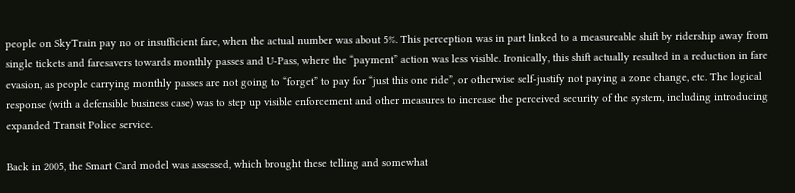people on SkyTrain pay no or insufficient fare, when the actual number was about 5%. This perception was in part linked to a measureable shift by ridership away from single tickets and faresavers towards monthly passes and U-Pass, where the “payment” action was less visible. Ironically, this shift actually resulted in a reduction in fare evasion, as people carrying monthly passes are not going to “forget” to pay for “just this one ride”, or otherwise self-justify not paying a zone change, etc. The logical response (with a defensible business case) was to step up visible enforcement and other measures to increase the perceived security of the system, including introducing expanded Transit Police service.

Back in 2005, the Smart Card model was assessed, which brought these telling and somewhat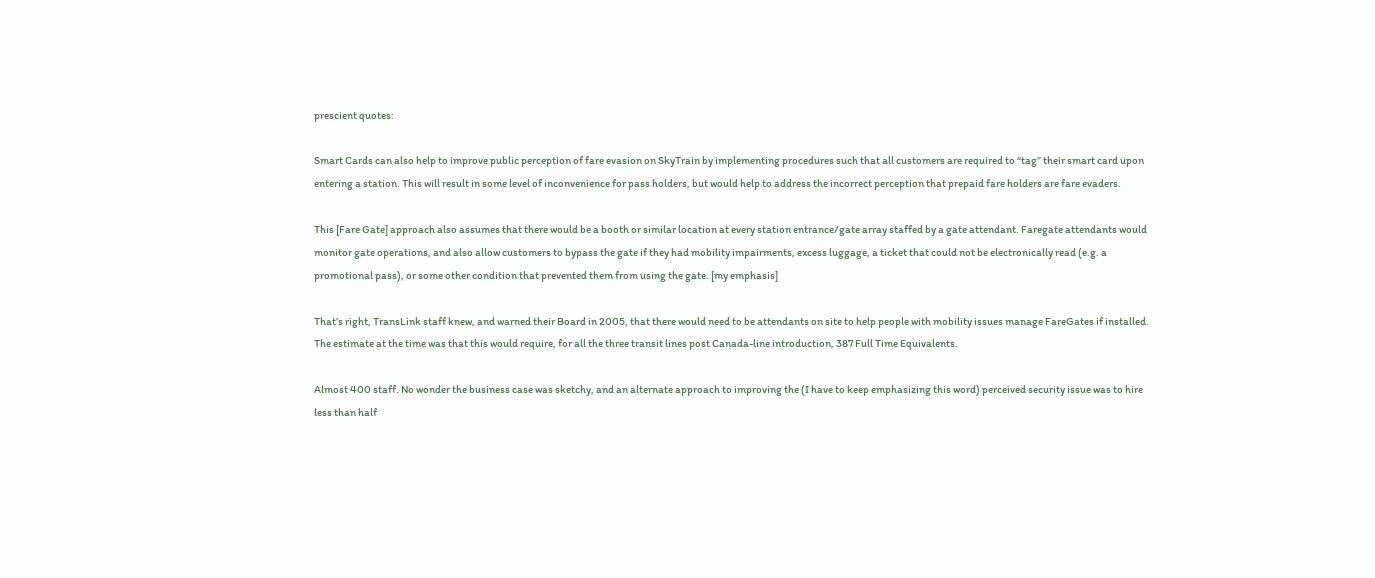prescient quotes:

Smart Cards can also help to improve public perception of fare evasion on SkyTrain by implementing procedures such that all customers are required to “tag” their smart card upon entering a station. This will result in some level of inconvenience for pass holders, but would help to address the incorrect perception that prepaid fare holders are fare evaders.

This [Fare Gate] approach also assumes that there would be a booth or similar location at every station entrance/gate array staffed by a gate attendant. Faregate attendants would monitor gate operations, and also allow customers to bypass the gate if they had mobility impairments, excess luggage, a ticket that could not be electronically read (e.g. a promotional pass), or some other condition that prevented them from using the gate. [my emphasis]

That’s right, TransLink staff knew, and warned their Board in 2005, that there would need to be attendants on site to help people with mobility issues manage FareGates if installed. The estimate at the time was that this would require, for all the three transit lines post Canada-line introduction, 387 Full Time Equivalents.

Almost 400 staff. No wonder the business case was sketchy, and an alternate approach to improving the (I have to keep emphasizing this word) perceived security issue was to hire less than half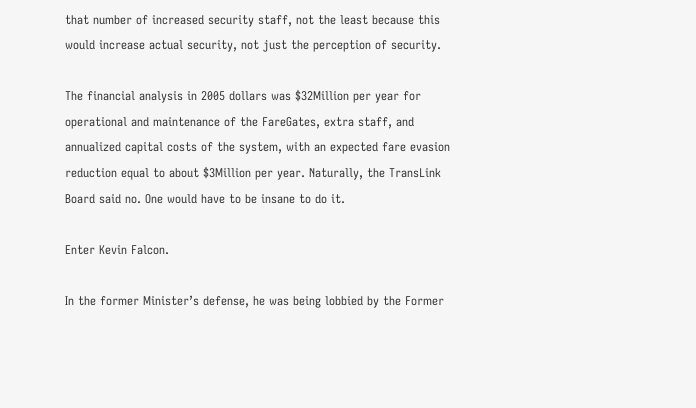that number of increased security staff, not the least because this would increase actual security, not just the perception of security.

The financial analysis in 2005 dollars was $32Million per year for operational and maintenance of the FareGates, extra staff, and annualized capital costs of the system, with an expected fare evasion reduction equal to about $3Million per year. Naturally, the TransLink Board said no. One would have to be insane to do it.

Enter Kevin Falcon.

In the former Minister’s defense, he was being lobbied by the Former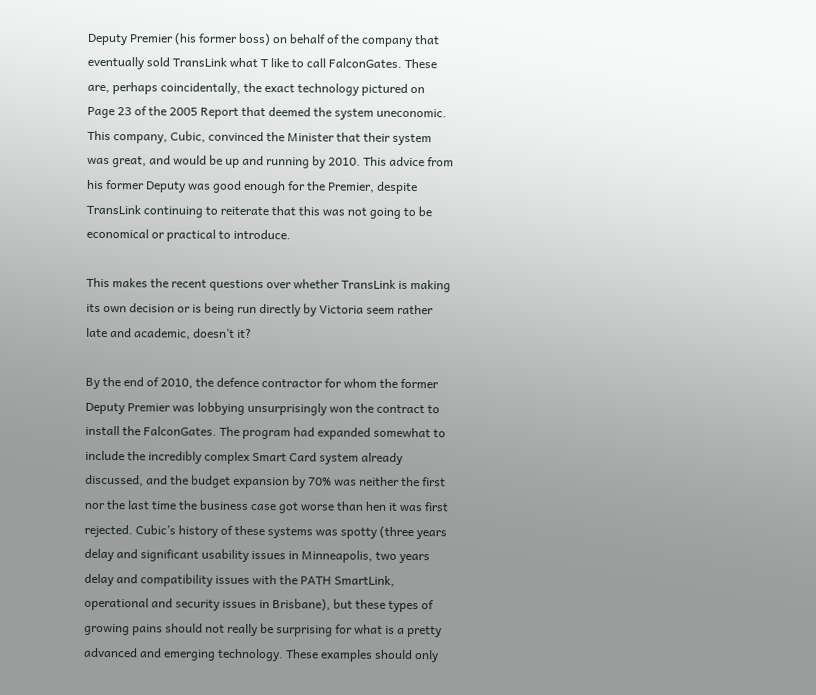Deputy Premier (his former boss) on behalf of the company that eventually sold TransLink what T like to call FalconGates. These are, perhaps coincidentally, the exact technology pictured on Page 23 of the 2005 Report that deemed the system uneconomic. This company, Cubic, convinced the Minister that their system was great, and would be up and running by 2010. This advice from his former Deputy was good enough for the Premier, despite TransLink continuing to reiterate that this was not going to be economical or practical to introduce.

This makes the recent questions over whether TransLink is making its own decision or is being run directly by Victoria seem rather late and academic, doesn’t it?

By the end of 2010, the defence contractor for whom the former Deputy Premier was lobbying unsurprisingly won the contract to install the FalconGates. The program had expanded somewhat to include the incredibly complex Smart Card system already discussed, and the budget expansion by 70% was neither the first nor the last time the business case got worse than hen it was first rejected. Cubic’s history of these systems was spotty (three years delay and significant usability issues in Minneapolis, two years delay and compatibility issues with the PATH SmartLink, operational and security issues in Brisbane), but these types of growing pains should not really be surprising for what is a pretty advanced and emerging technology. These examples should only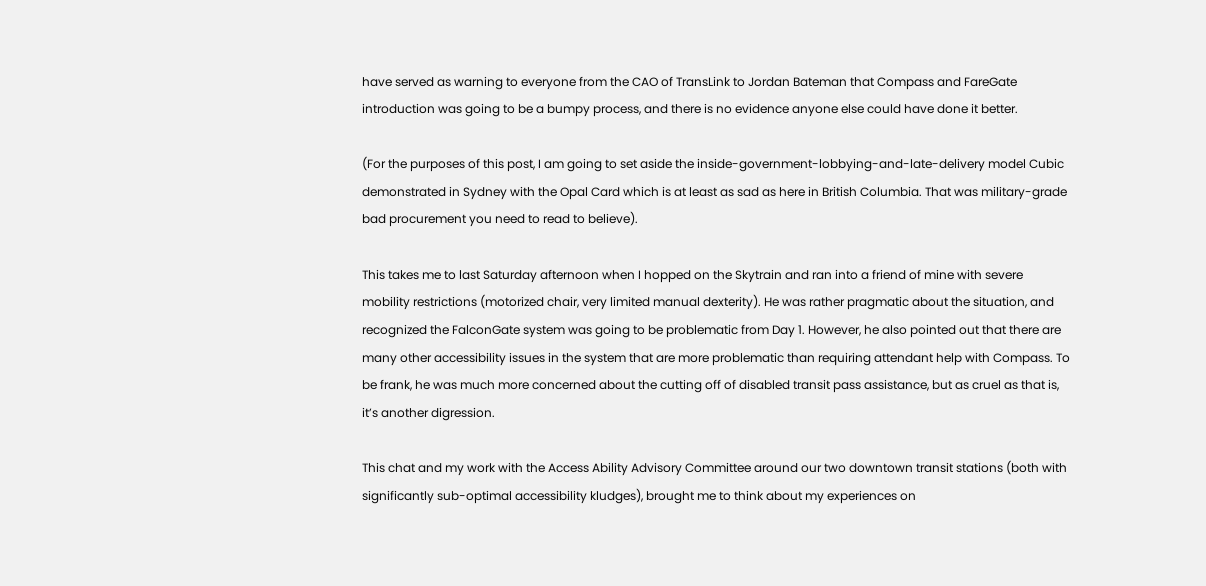have served as warning to everyone from the CAO of TransLink to Jordan Bateman that Compass and FareGate introduction was going to be a bumpy process, and there is no evidence anyone else could have done it better.

(For the purposes of this post, I am going to set aside the inside-government-lobbying-and-late-delivery model Cubic demonstrated in Sydney with the Opal Card which is at least as sad as here in British Columbia. That was military-grade bad procurement you need to read to believe).

This takes me to last Saturday afternoon when I hopped on the Skytrain and ran into a friend of mine with severe mobility restrictions (motorized chair, very limited manual dexterity). He was rather pragmatic about the situation, and recognized the FalconGate system was going to be problematic from Day 1. However, he also pointed out that there are many other accessibility issues in the system that are more problematic than requiring attendant help with Compass. To be frank, he was much more concerned about the cutting off of disabled transit pass assistance, but as cruel as that is, it’s another digression.

This chat and my work with the Access Ability Advisory Committee around our two downtown transit stations (both with significantly sub-optimal accessibility kludges), brought me to think about my experiences on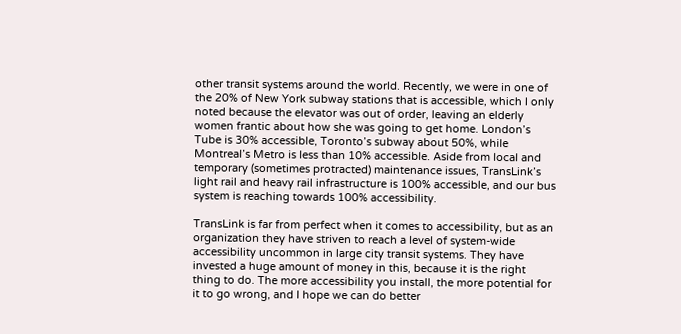other transit systems around the world. Recently, we were in one of the 20% of New York subway stations that is accessible, which I only noted because the elevator was out of order, leaving an elderly women frantic about how she was going to get home. London’s Tube is 30% accessible, Toronto’s subway about 50%, while Montreal’s Metro is less than 10% accessible. Aside from local and temporary (sometimes protracted) maintenance issues, TransLink’s light rail and heavy rail infrastructure is 100% accessible, and our bus system is reaching towards 100% accessibility.

TransLink is far from perfect when it comes to accessibility, but as an organization they have striven to reach a level of system-wide accessibility uncommon in large city transit systems. They have invested a huge amount of money in this, because it is the right thing to do. The more accessibility you install, the more potential for it to go wrong, and I hope we can do better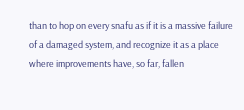than to hop on every snafu as if it is a massive failure of a damaged system, and recognize it as a place where improvements have, so far, fallen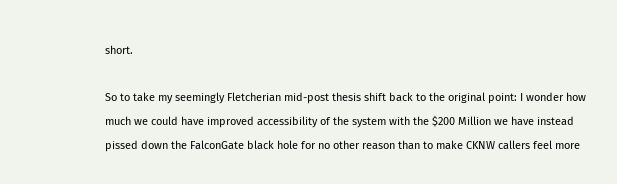short.

So to take my seemingly Fletcherian mid-post thesis shift back to the original point: I wonder how much we could have improved accessibility of the system with the $200 Million we have instead pissed down the FalconGate black hole for no other reason than to make CKNW callers feel more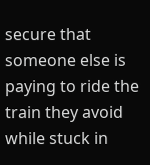secure that someone else is paying to ride the train they avoid while stuck in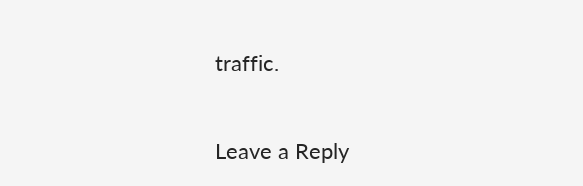traffic.

Leave a Reply